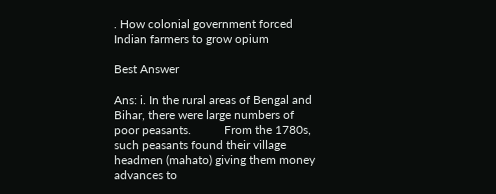. How colonial government forced Indian farmers to grow opium

Best Answer

Ans: i. In the rural areas of Bengal and Bihar, there were large numbers of poor peasants.           From the 1780s, such peasants found their village headmen (mahato) giving them money advances to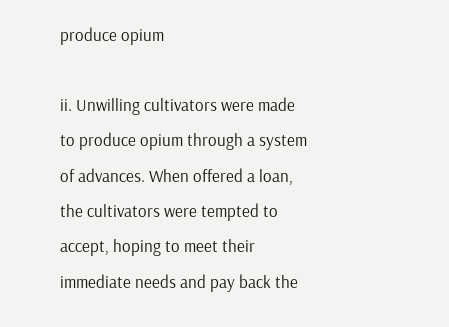produce opium

ii. Unwilling cultivators were made to produce opium through a system of advances. When offered a loan, the cultivators were tempted to accept, hoping to meet their immediate needs and pay back the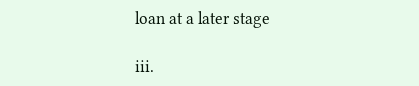loan at a later stage

iii.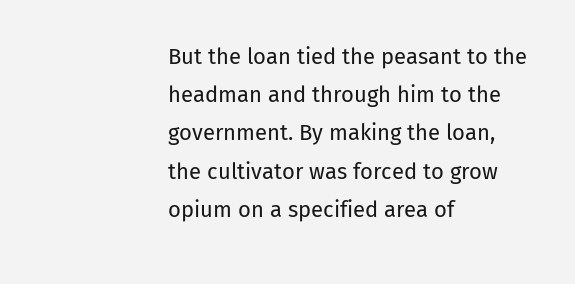But the loan tied the peasant to the headman and through him to the government. By making the loan, the cultivator was forced to grow opium on a specified area of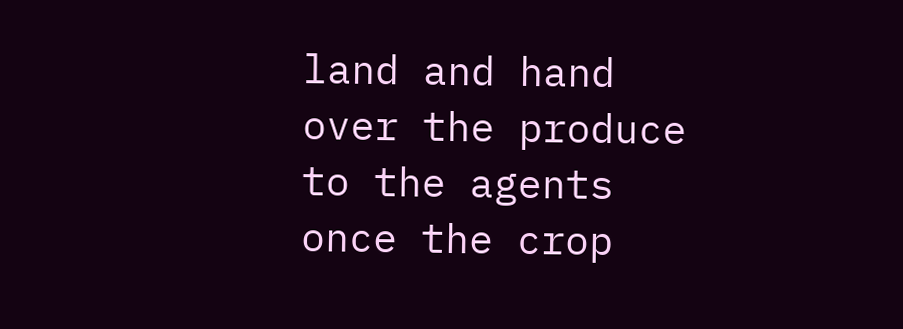land and hand over the produce to the agents once the crop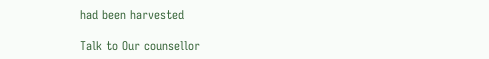had been harvested

Talk to Our counsellor